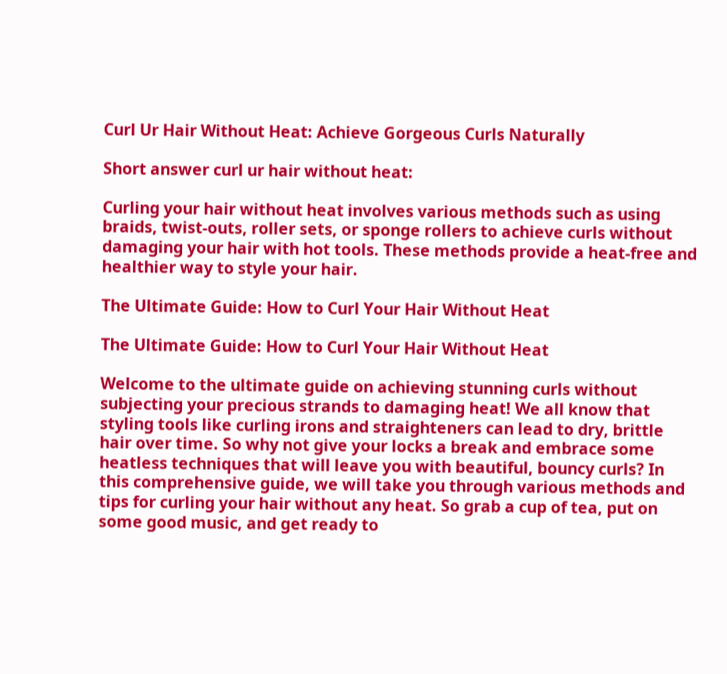Curl Ur Hair Without Heat: Achieve Gorgeous Curls Naturally

Short answer curl ur hair without heat:

Curling your hair without heat involves various methods such as using braids, twist-outs, roller sets, or sponge rollers to achieve curls without damaging your hair with hot tools. These methods provide a heat-free and healthier way to style your hair.

The Ultimate Guide: How to Curl Your Hair Without Heat

The Ultimate Guide: How to Curl Your Hair Without Heat

Welcome to the ultimate guide on achieving stunning curls without subjecting your precious strands to damaging heat! We all know that styling tools like curling irons and straighteners can lead to dry, brittle hair over time. So why not give your locks a break and embrace some heatless techniques that will leave you with beautiful, bouncy curls? In this comprehensive guide, we will take you through various methods and tips for curling your hair without any heat. So grab a cup of tea, put on some good music, and get ready to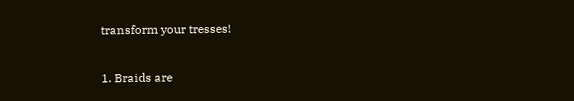transform your tresses!

1. Braids are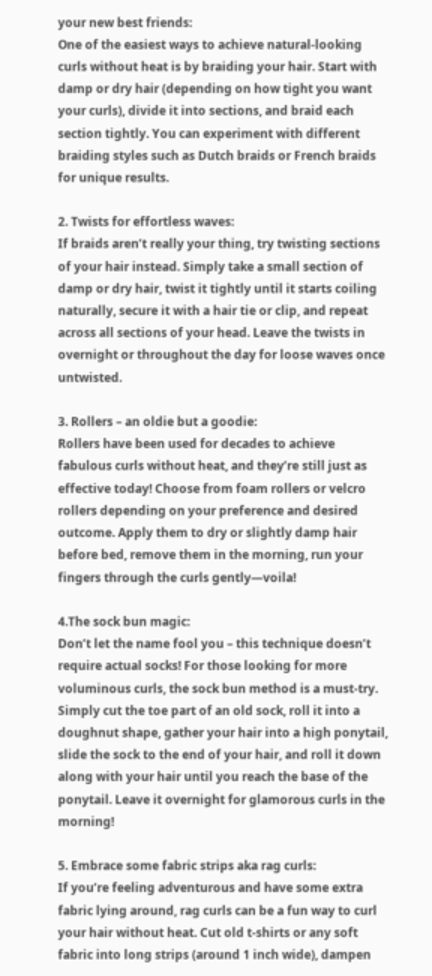your new best friends:
One of the easiest ways to achieve natural-looking curls without heat is by braiding your hair. Start with damp or dry hair (depending on how tight you want your curls), divide it into sections, and braid each section tightly. You can experiment with different braiding styles such as Dutch braids or French braids for unique results.

2. Twists for effortless waves:
If braids aren’t really your thing, try twisting sections of your hair instead. Simply take a small section of damp or dry hair, twist it tightly until it starts coiling naturally, secure it with a hair tie or clip, and repeat across all sections of your head. Leave the twists in overnight or throughout the day for loose waves once untwisted.

3. Rollers – an oldie but a goodie:
Rollers have been used for decades to achieve fabulous curls without heat, and they’re still just as effective today! Choose from foam rollers or velcro rollers depending on your preference and desired outcome. Apply them to dry or slightly damp hair before bed, remove them in the morning, run your fingers through the curls gently—voila!

4.The sock bun magic:
Don’t let the name fool you – this technique doesn’t require actual socks! For those looking for more voluminous curls, the sock bun method is a must-try. Simply cut the toe part of an old sock, roll it into a doughnut shape, gather your hair into a high ponytail, slide the sock to the end of your hair, and roll it down along with your hair until you reach the base of the ponytail. Leave it overnight for glamorous curls in the morning!

5. Embrace some fabric strips aka rag curls:
If you’re feeling adventurous and have some extra fabric lying around, rag curls can be a fun way to curl your hair without heat. Cut old t-shirts or any soft fabric into long strips (around 1 inch wide), dampen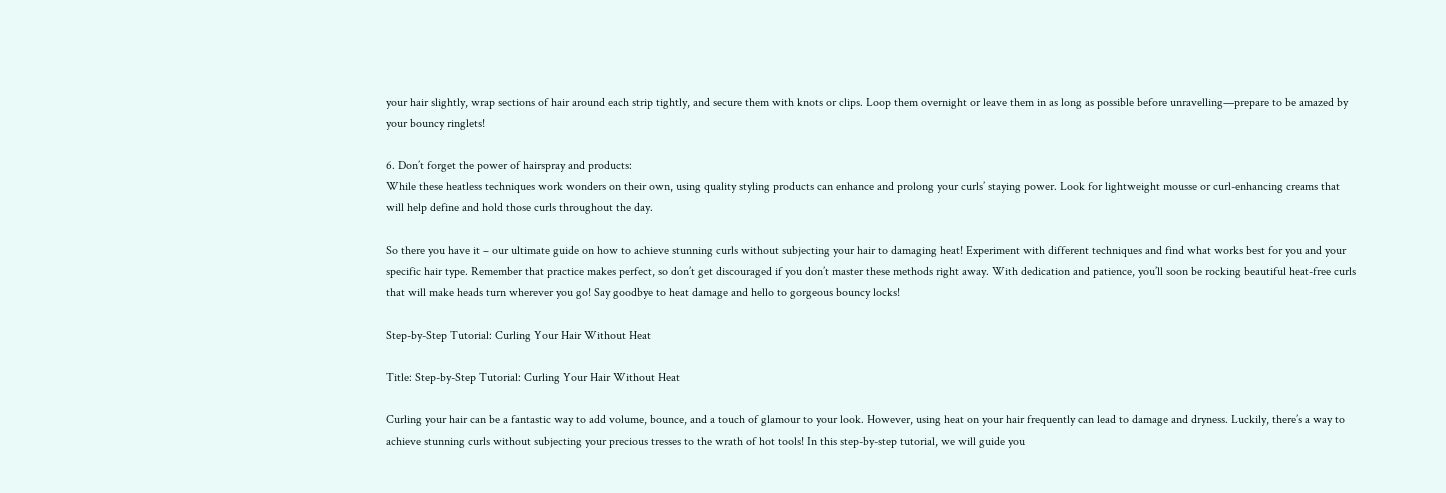your hair slightly, wrap sections of hair around each strip tightly, and secure them with knots or clips. Loop them overnight or leave them in as long as possible before unravelling—prepare to be amazed by your bouncy ringlets!

6. Don’t forget the power of hairspray and products:
While these heatless techniques work wonders on their own, using quality styling products can enhance and prolong your curls’ staying power. Look for lightweight mousse or curl-enhancing creams that will help define and hold those curls throughout the day.

So there you have it – our ultimate guide on how to achieve stunning curls without subjecting your hair to damaging heat! Experiment with different techniques and find what works best for you and your specific hair type. Remember that practice makes perfect, so don’t get discouraged if you don’t master these methods right away. With dedication and patience, you’ll soon be rocking beautiful heat-free curls that will make heads turn wherever you go! Say goodbye to heat damage and hello to gorgeous bouncy locks!

Step-by-Step Tutorial: Curling Your Hair Without Heat

Title: Step-by-Step Tutorial: Curling Your Hair Without Heat

Curling your hair can be a fantastic way to add volume, bounce, and a touch of glamour to your look. However, using heat on your hair frequently can lead to damage and dryness. Luckily, there’s a way to achieve stunning curls without subjecting your precious tresses to the wrath of hot tools! In this step-by-step tutorial, we will guide you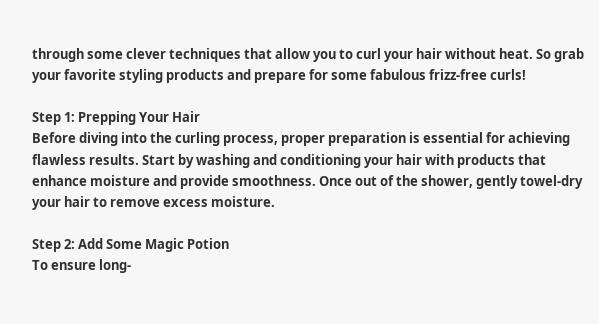through some clever techniques that allow you to curl your hair without heat. So grab your favorite styling products and prepare for some fabulous frizz-free curls!

Step 1: Prepping Your Hair
Before diving into the curling process, proper preparation is essential for achieving flawless results. Start by washing and conditioning your hair with products that enhance moisture and provide smoothness. Once out of the shower, gently towel-dry your hair to remove excess moisture.

Step 2: Add Some Magic Potion
To ensure long-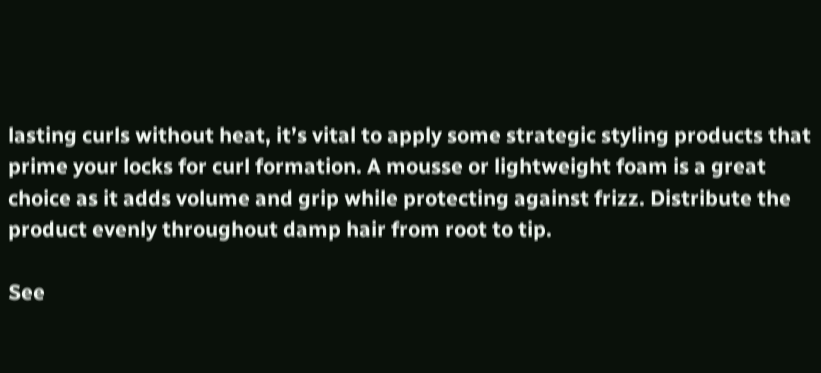lasting curls without heat, it’s vital to apply some strategic styling products that prime your locks for curl formation. A mousse or lightweight foam is a great choice as it adds volume and grip while protecting against frizz. Distribute the product evenly throughout damp hair from root to tip.

See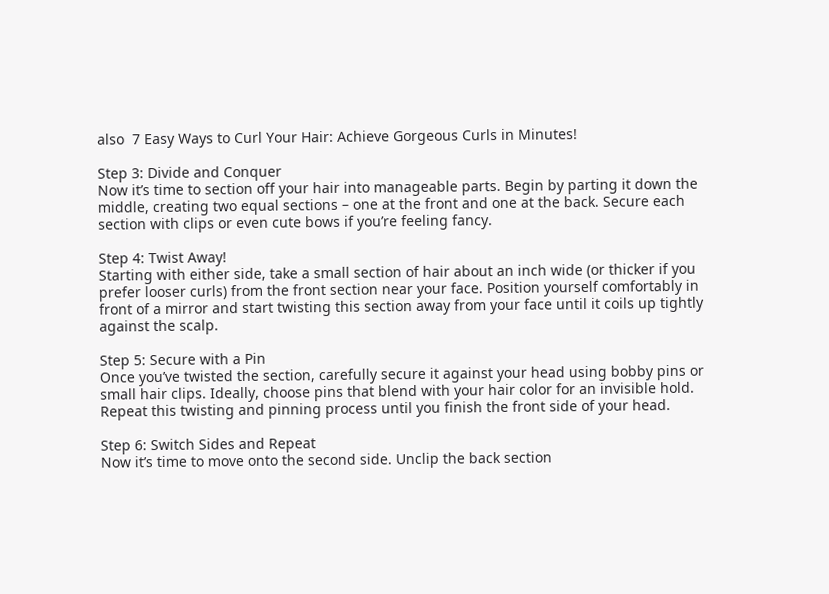also  7 Easy Ways to Curl Your Hair: Achieve Gorgeous Curls in Minutes!

Step 3: Divide and Conquer
Now it’s time to section off your hair into manageable parts. Begin by parting it down the middle, creating two equal sections – one at the front and one at the back. Secure each section with clips or even cute bows if you’re feeling fancy.

Step 4: Twist Away!
Starting with either side, take a small section of hair about an inch wide (or thicker if you prefer looser curls) from the front section near your face. Position yourself comfortably in front of a mirror and start twisting this section away from your face until it coils up tightly against the scalp.

Step 5: Secure with a Pin
Once you’ve twisted the section, carefully secure it against your head using bobby pins or small hair clips. Ideally, choose pins that blend with your hair color for an invisible hold. Repeat this twisting and pinning process until you finish the front side of your head.

Step 6: Switch Sides and Repeat
Now it’s time to move onto the second side. Unclip the back section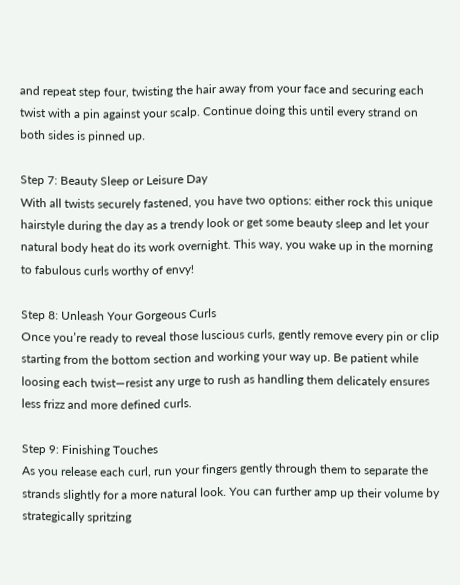and repeat step four, twisting the hair away from your face and securing each twist with a pin against your scalp. Continue doing this until every strand on both sides is pinned up.

Step 7: Beauty Sleep or Leisure Day
With all twists securely fastened, you have two options: either rock this unique hairstyle during the day as a trendy look or get some beauty sleep and let your natural body heat do its work overnight. This way, you wake up in the morning to fabulous curls worthy of envy!

Step 8: Unleash Your Gorgeous Curls
Once you’re ready to reveal those luscious curls, gently remove every pin or clip starting from the bottom section and working your way up. Be patient while loosing each twist—resist any urge to rush as handling them delicately ensures less frizz and more defined curls.

Step 9: Finishing Touches
As you release each curl, run your fingers gently through them to separate the strands slightly for a more natural look. You can further amp up their volume by strategically spritzing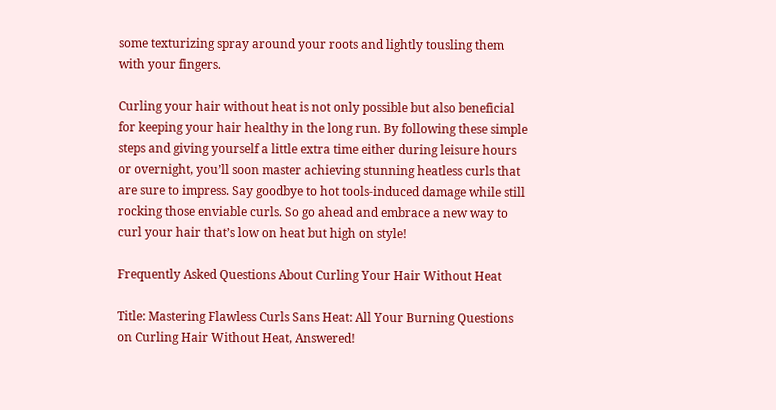some texturizing spray around your roots and lightly tousling them with your fingers.

Curling your hair without heat is not only possible but also beneficial for keeping your hair healthy in the long run. By following these simple steps and giving yourself a little extra time either during leisure hours or overnight, you’ll soon master achieving stunning heatless curls that are sure to impress. Say goodbye to hot tools-induced damage while still rocking those enviable curls. So go ahead and embrace a new way to curl your hair that’s low on heat but high on style!

Frequently Asked Questions About Curling Your Hair Without Heat

Title: Mastering Flawless Curls Sans Heat: All Your Burning Questions on Curling Hair Without Heat, Answered!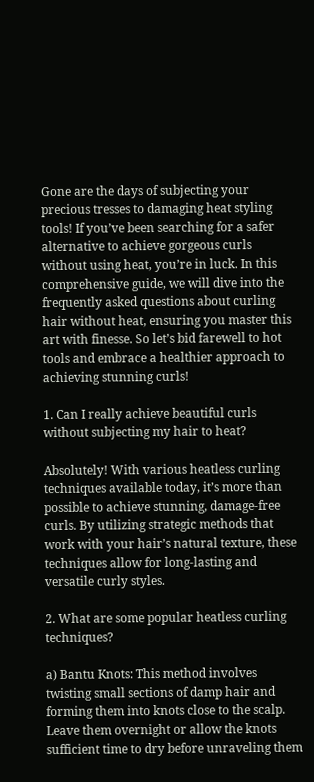Gone are the days of subjecting your precious tresses to damaging heat styling tools! If you’ve been searching for a safer alternative to achieve gorgeous curls without using heat, you’re in luck. In this comprehensive guide, we will dive into the frequently asked questions about curling hair without heat, ensuring you master this art with finesse. So let’s bid farewell to hot tools and embrace a healthier approach to achieving stunning curls!

1. Can I really achieve beautiful curls without subjecting my hair to heat?

Absolutely! With various heatless curling techniques available today, it’s more than possible to achieve stunning, damage-free curls. By utilizing strategic methods that work with your hair’s natural texture, these techniques allow for long-lasting and versatile curly styles.

2. What are some popular heatless curling techniques?

a) Bantu Knots: This method involves twisting small sections of damp hair and forming them into knots close to the scalp. Leave them overnight or allow the knots sufficient time to dry before unraveling them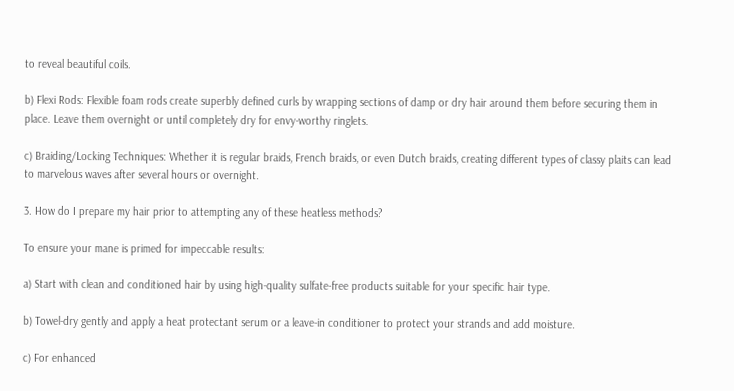to reveal beautiful coils.

b) Flexi Rods: Flexible foam rods create superbly defined curls by wrapping sections of damp or dry hair around them before securing them in place. Leave them overnight or until completely dry for envy-worthy ringlets.

c) Braiding/Locking Techniques: Whether it is regular braids, French braids, or even Dutch braids, creating different types of classy plaits can lead to marvelous waves after several hours or overnight.

3. How do I prepare my hair prior to attempting any of these heatless methods?

To ensure your mane is primed for impeccable results:

a) Start with clean and conditioned hair by using high-quality sulfate-free products suitable for your specific hair type.

b) Towel-dry gently and apply a heat protectant serum or a leave-in conditioner to protect your strands and add moisture.

c) For enhanced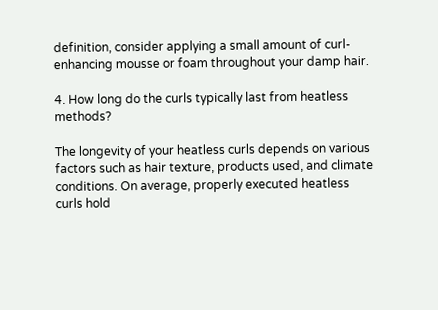definition, consider applying a small amount of curl-enhancing mousse or foam throughout your damp hair.

4. How long do the curls typically last from heatless methods?

The longevity of your heatless curls depends on various factors such as hair texture, products used, and climate conditions. On average, properly executed heatless curls hold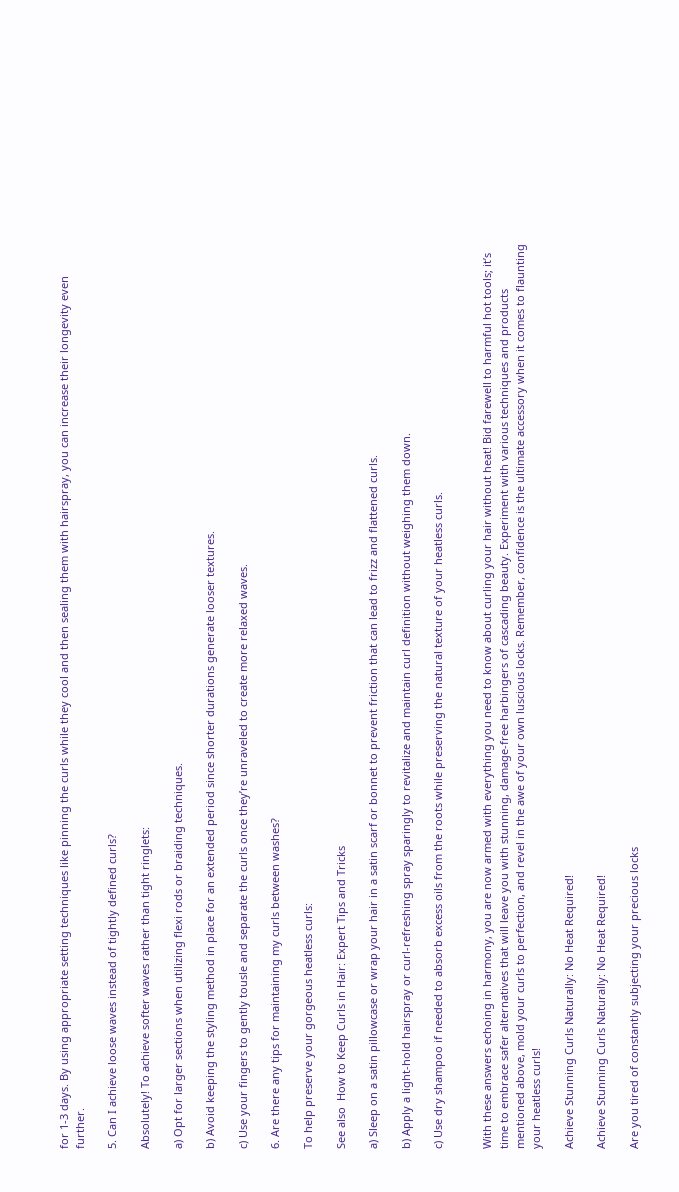for 1-3 days. By using appropriate setting techniques like pinning the curls while they cool and then sealing them with hairspray, you can increase their longevity even further.

5. Can I achieve loose waves instead of tightly defined curls?

Absolutely! To achieve softer waves rather than tight ringlets:

a) Opt for larger sections when utilizing flexi rods or braiding techniques.

b) Avoid keeping the styling method in place for an extended period since shorter durations generate looser textures.

c) Use your fingers to gently tousle and separate the curls once they’re unraveled to create more relaxed waves.

6. Are there any tips for maintaining my curls between washes?

To help preserve your gorgeous heatless curls:

See also  How to Keep Curls in Hair: Expert Tips and Tricks

a) Sleep on a satin pillowcase or wrap your hair in a satin scarf or bonnet to prevent friction that can lead to frizz and flattened curls.

b) Apply a light-hold hairspray or curl-refreshing spray sparingly to revitalize and maintain curl definition without weighing them down.

c) Use dry shampoo if needed to absorb excess oils from the roots while preserving the natural texture of your heatless curls.


With these answers echoing in harmony, you are now armed with everything you need to know about curling your hair without heat! Bid farewell to harmful hot tools; it’s time to embrace safer alternatives that will leave you with stunning, damage-free harbingers of cascading beauty. Experiment with various techniques and products mentioned above, mold your curls to perfection, and revel in the awe of your own luscious locks. Remember, confidence is the ultimate accessory when it comes to flaunting your heatless curls!

Achieve Stunning Curls Naturally: No Heat Required!

Achieve Stunning Curls Naturally: No Heat Required!

Are you tired of constantly subjecting your precious locks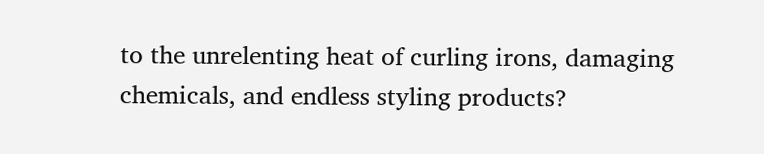to the unrelenting heat of curling irons, damaging chemicals, and endless styling products?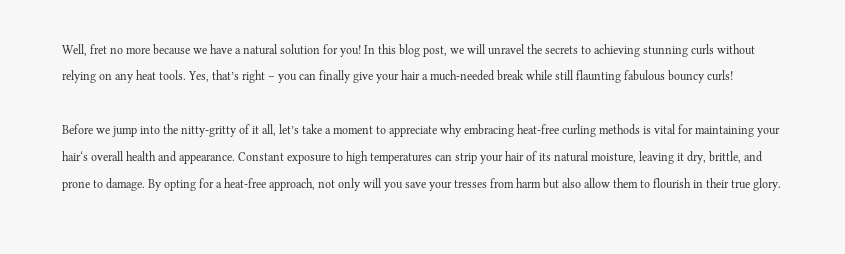Well, fret no more because we have a natural solution for you! In this blog post, we will unravel the secrets to achieving stunning curls without relying on any heat tools. Yes, that’s right – you can finally give your hair a much-needed break while still flaunting fabulous bouncy curls!

Before we jump into the nitty-gritty of it all, let’s take a moment to appreciate why embracing heat-free curling methods is vital for maintaining your hair‘s overall health and appearance. Constant exposure to high temperatures can strip your hair of its natural moisture, leaving it dry, brittle, and prone to damage. By opting for a heat-free approach, not only will you save your tresses from harm but also allow them to flourish in their true glory.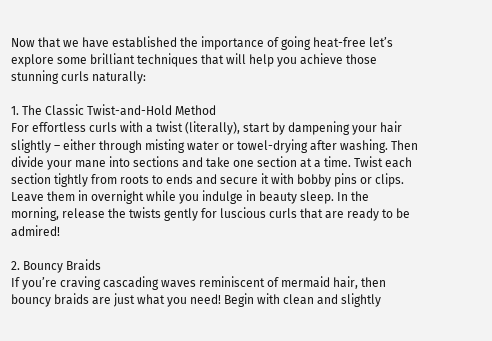Now that we have established the importance of going heat-free let’s explore some brilliant techniques that will help you achieve those stunning curls naturally:

1. The Classic Twist-and-Hold Method
For effortless curls with a twist (literally), start by dampening your hair slightly – either through misting water or towel-drying after washing. Then divide your mane into sections and take one section at a time. Twist each section tightly from roots to ends and secure it with bobby pins or clips. Leave them in overnight while you indulge in beauty sleep. In the morning, release the twists gently for luscious curls that are ready to be admired!

2. Bouncy Braids
If you’re craving cascading waves reminiscent of mermaid hair, then bouncy braids are just what you need! Begin with clean and slightly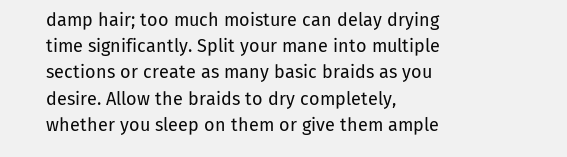damp hair; too much moisture can delay drying time significantly. Split your mane into multiple sections or create as many basic braids as you desire. Allow the braids to dry completely, whether you sleep on them or give them ample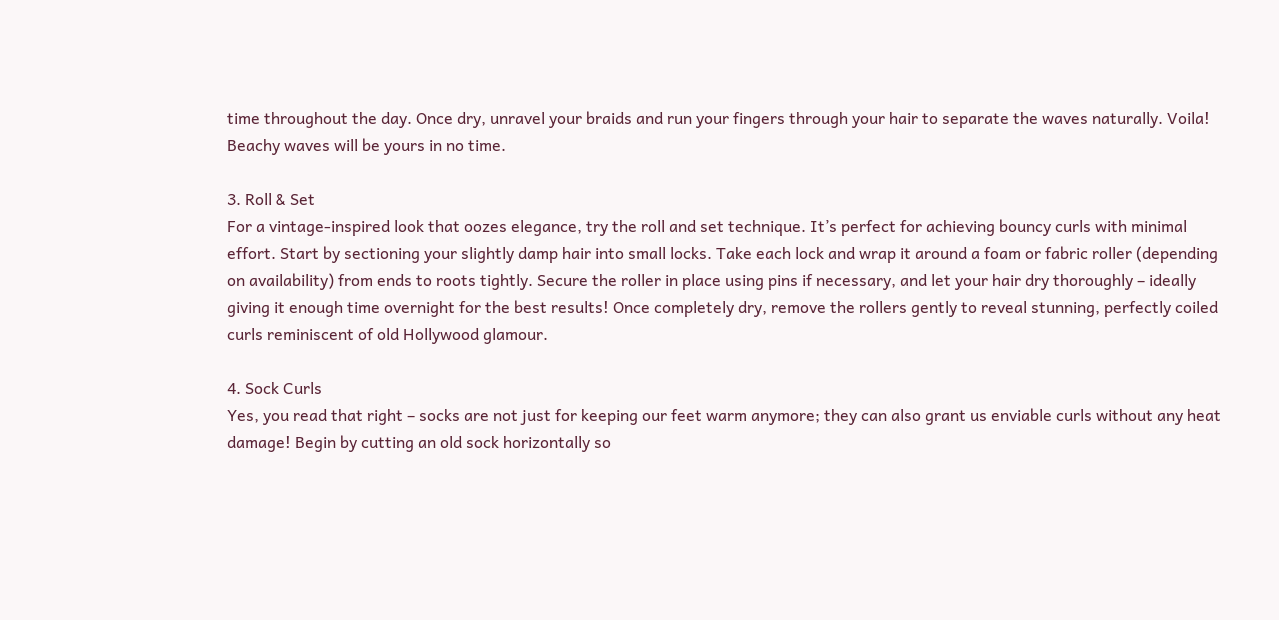time throughout the day. Once dry, unravel your braids and run your fingers through your hair to separate the waves naturally. Voila! Beachy waves will be yours in no time.

3. Roll & Set
For a vintage-inspired look that oozes elegance, try the roll and set technique. It’s perfect for achieving bouncy curls with minimal effort. Start by sectioning your slightly damp hair into small locks. Take each lock and wrap it around a foam or fabric roller (depending on availability) from ends to roots tightly. Secure the roller in place using pins if necessary, and let your hair dry thoroughly – ideally giving it enough time overnight for the best results! Once completely dry, remove the rollers gently to reveal stunning, perfectly coiled curls reminiscent of old Hollywood glamour.

4. Sock Curls
Yes, you read that right – socks are not just for keeping our feet warm anymore; they can also grant us enviable curls without any heat damage! Begin by cutting an old sock horizontally so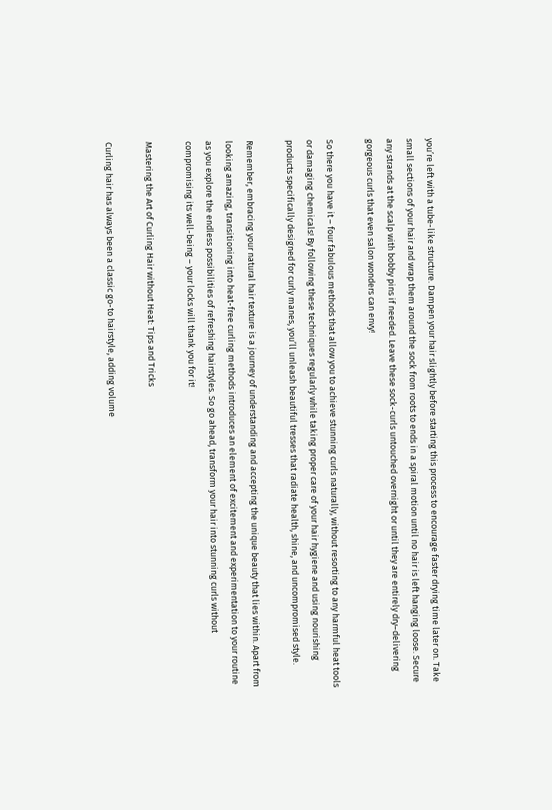you’re left with a tube-like structure. Dampen your hair slightly before starting this process to encourage faster drying time later on. Take small sections of your hair and wrap them around the sock from roots to ends in a spiral motion until no hair is left hanging loose. Secure any strands at the scalp with bobby pins if needed. Leave these sock-curls untouched overnight or until they are entirely dry–delivering gorgeous curls that even salon wonders can envy!

So there you have it – four fabulous methods that allow you to achieve stunning curls naturally, without resorting to any harmful heat tools or damaging chemicals! By following these techniques regularly while taking proper care of your hair hygiene and using nourishing products specifically designed for curly manes, you’ll unleash beautiful tresses that radiate health, shine, and uncompromised style.

Remember, embracing your natural hair texture is a journey of understanding and accepting the unique beauty that lies within. Apart from looking amazing, transitioning into heat-free curling methods introduces an element of excitement and experimentation to your routine as you explore the endless possibilities of refreshing hairstyles. So go ahead, transform your hair into stunning curls without compromising its well-being – your locks will thank you for it!

Mastering the Art of Curling Hair without Heat: Tips and Tricks

Curling hair has always been a classic go-to hairstyle, adding volume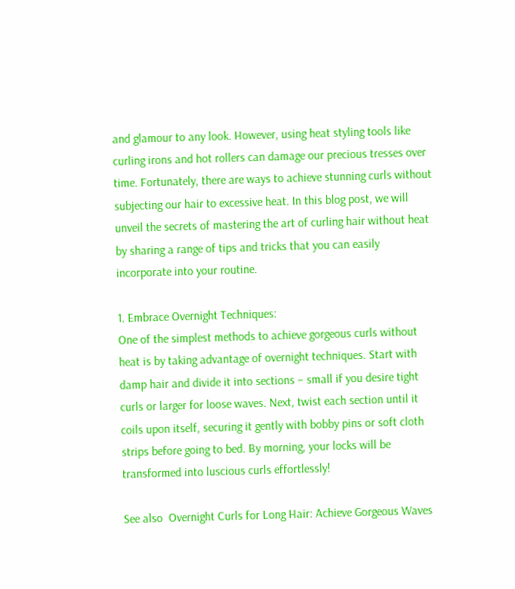and glamour to any look. However, using heat styling tools like curling irons and hot rollers can damage our precious tresses over time. Fortunately, there are ways to achieve stunning curls without subjecting our hair to excessive heat. In this blog post, we will unveil the secrets of mastering the art of curling hair without heat by sharing a range of tips and tricks that you can easily incorporate into your routine.

1. Embrace Overnight Techniques:
One of the simplest methods to achieve gorgeous curls without heat is by taking advantage of overnight techniques. Start with damp hair and divide it into sections – small if you desire tight curls or larger for loose waves. Next, twist each section until it coils upon itself, securing it gently with bobby pins or soft cloth strips before going to bed. By morning, your locks will be transformed into luscious curls effortlessly!

See also  Overnight Curls for Long Hair: Achieve Gorgeous Waves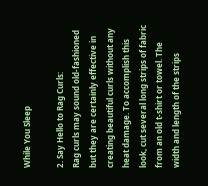While You Sleep

2. Say Hello to Rag Curls:
Rag curls may sound old-fashioned but they are certainly effective in creating beautiful curls without any heat damage. To accomplish this look, cut several long strips of fabric from an old t-shirt or towel. The width and length of the strips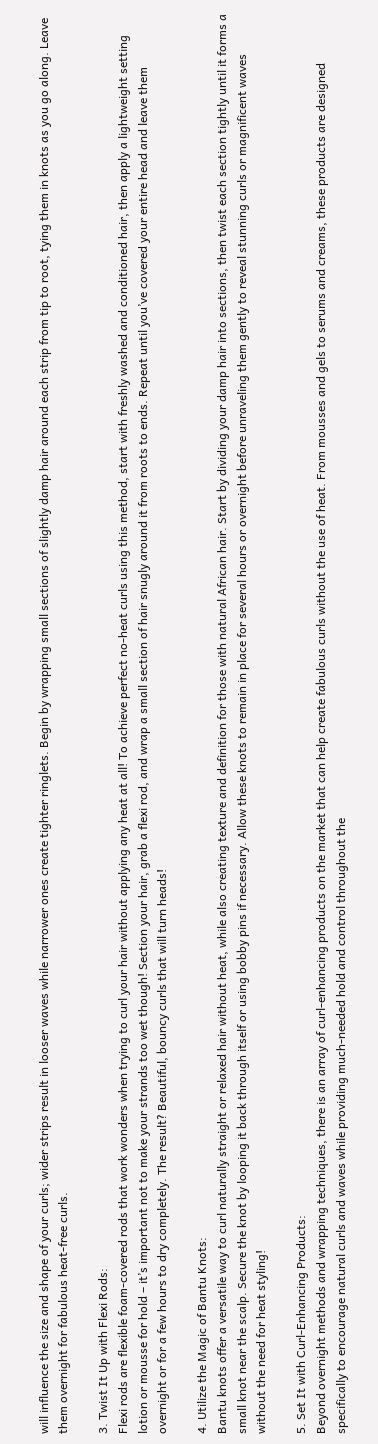will influence the size and shape of your curls; wider strips result in looser waves while narrower ones create tighter ringlets. Begin by wrapping small sections of slightly damp hair around each strip from tip to root, tying them in knots as you go along. Leave them overnight for fabulous heat-free curls.

3. Twist It Up with Flexi Rods:
Flexi rods are flexible foam-covered rods that work wonders when trying to curl your hair without applying any heat at all! To achieve perfect no-heat curls using this method, start with freshly washed and conditioned hair, then apply a lightweight setting lotion or mousse for hold – it’s important not to make your strands too wet though! Section your hair, grab a flexi rod, and wrap a small section of hair snugly around it from roots to ends. Repeat until you’ve covered your entire head and leave them overnight or for a few hours to dry completely. The result? Beautiful, bouncy curls that will turn heads!

4. Utilize the Magic of Bantu Knots:
Bantu knots offer a versatile way to curl naturally straight or relaxed hair without heat, while also creating texture and definition for those with natural African hair. Start by dividing your damp hair into sections, then twist each section tightly until it forms a small knot near the scalp. Secure the knot by looping it back through itself or using bobby pins if necessary. Allow these knots to remain in place for several hours or overnight before unraveling them gently to reveal stunning curls or magnificent waves without the need for heat styling!

5. Set It with Curl-Enhancing Products:
Beyond overnight methods and wrapping techniques, there is an array of curl-enhancing products on the market that can help create fabulous curls without the use of heat. From mousses and gels to serums and creams, these products are designed specifically to encourage natural curls and waves while providing much-needed hold and control throughout the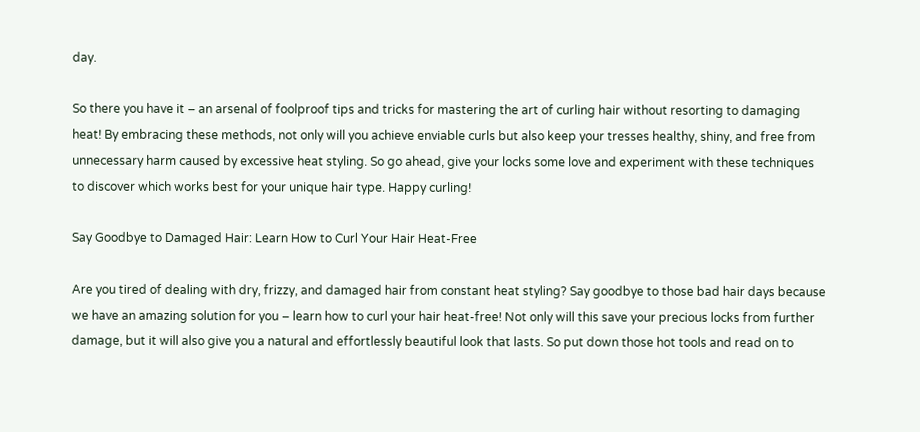day.

So there you have it – an arsenal of foolproof tips and tricks for mastering the art of curling hair without resorting to damaging heat! By embracing these methods, not only will you achieve enviable curls but also keep your tresses healthy, shiny, and free from unnecessary harm caused by excessive heat styling. So go ahead, give your locks some love and experiment with these techniques to discover which works best for your unique hair type. Happy curling!

Say Goodbye to Damaged Hair: Learn How to Curl Your Hair Heat-Free

Are you tired of dealing with dry, frizzy, and damaged hair from constant heat styling? Say goodbye to those bad hair days because we have an amazing solution for you – learn how to curl your hair heat-free! Not only will this save your precious locks from further damage, but it will also give you a natural and effortlessly beautiful look that lasts. So put down those hot tools and read on to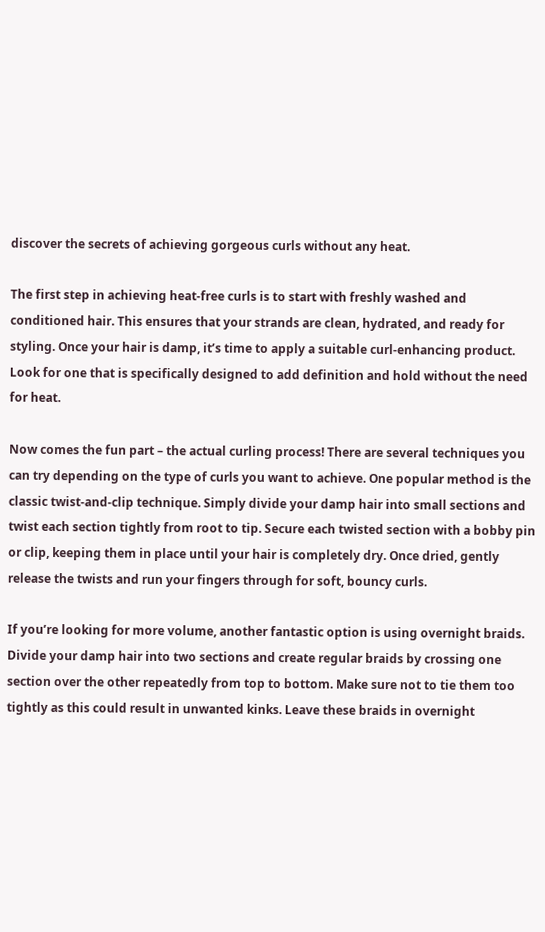discover the secrets of achieving gorgeous curls without any heat.

The first step in achieving heat-free curls is to start with freshly washed and conditioned hair. This ensures that your strands are clean, hydrated, and ready for styling. Once your hair is damp, it’s time to apply a suitable curl-enhancing product. Look for one that is specifically designed to add definition and hold without the need for heat.

Now comes the fun part – the actual curling process! There are several techniques you can try depending on the type of curls you want to achieve. One popular method is the classic twist-and-clip technique. Simply divide your damp hair into small sections and twist each section tightly from root to tip. Secure each twisted section with a bobby pin or clip, keeping them in place until your hair is completely dry. Once dried, gently release the twists and run your fingers through for soft, bouncy curls.

If you’re looking for more volume, another fantastic option is using overnight braids. Divide your damp hair into two sections and create regular braids by crossing one section over the other repeatedly from top to bottom. Make sure not to tie them too tightly as this could result in unwanted kinks. Leave these braids in overnight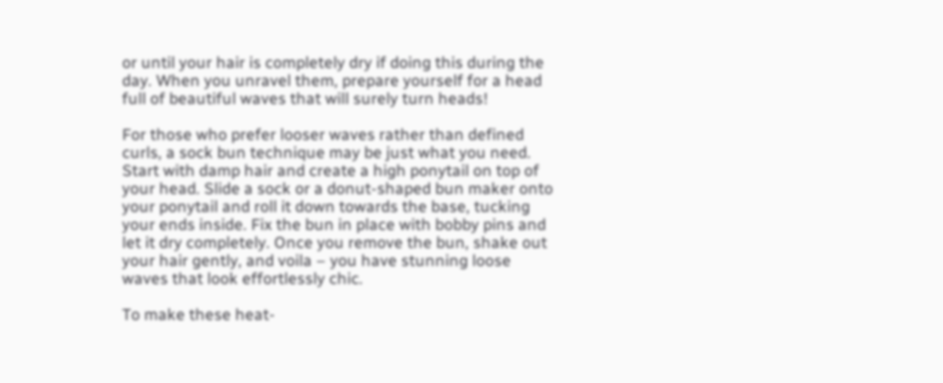or until your hair is completely dry if doing this during the day. When you unravel them, prepare yourself for a head full of beautiful waves that will surely turn heads!

For those who prefer looser waves rather than defined curls, a sock bun technique may be just what you need. Start with damp hair and create a high ponytail on top of your head. Slide a sock or a donut-shaped bun maker onto your ponytail and roll it down towards the base, tucking your ends inside. Fix the bun in place with bobby pins and let it dry completely. Once you remove the bun, shake out your hair gently, and voila – you have stunning loose waves that look effortlessly chic.

To make these heat-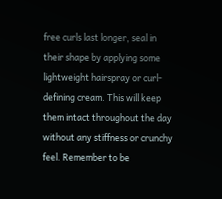free curls last longer, seal in their shape by applying some lightweight hairspray or curl-defining cream. This will keep them intact throughout the day without any stiffness or crunchy feel. Remember to be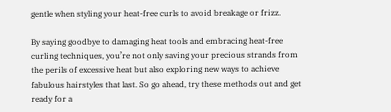gentle when styling your heat-free curls to avoid breakage or frizz.

By saying goodbye to damaging heat tools and embracing heat-free curling techniques, you’re not only saving your precious strands from the perils of excessive heat but also exploring new ways to achieve fabulous hairstyles that last. So go ahead, try these methods out and get ready for a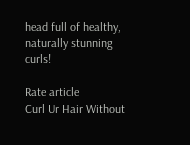head full of healthy, naturally stunning curls!

Rate article
Curl Ur Hair Without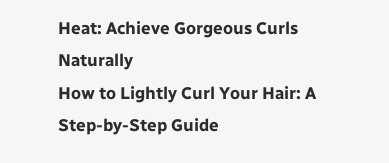Heat: Achieve Gorgeous Curls Naturally
How to Lightly Curl Your Hair: A Step-by-Step Guide